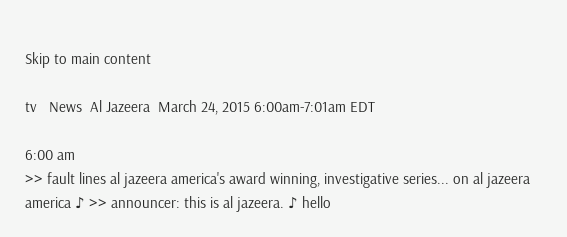Skip to main content

tv   News  Al Jazeera  March 24, 2015 6:00am-7:01am EDT

6:00 am
>> fault lines al jazeera america's award winning, investigative series... on al jazeera america ♪ >> announcer: this is al jazeera. ♪ hello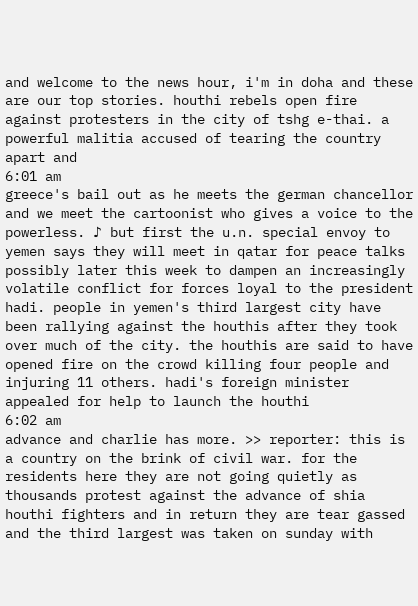and welcome to the news hour, i'm in doha and these are our top stories. houthi rebels open fire against protesters in the city of tshg e-thai. a powerful malitia accused of tearing the country apart and
6:01 am
greece's bail out as he meets the german chancellor and we meet the cartoonist who gives a voice to the powerless. ♪ but first the u.n. special envoy to yemen says they will meet in qatar for peace talks possibly later this week to dampen an increasingly volatile conflict for forces loyal to the president hadi. people in yemen's third largest city have been rallying against the houthis after they took over much of the city. the houthis are said to have opened fire on the crowd killing four people and injuring 11 others. hadi's foreign minister appealed for help to launch the houthi
6:02 am
advance and charlie has more. >> reporter: this is a country on the brink of civil war. for the residents here they are not going quietly as thousands protest against the advance of shia houthi fighters and in return they are tear gassed and the third largest was taken on sunday with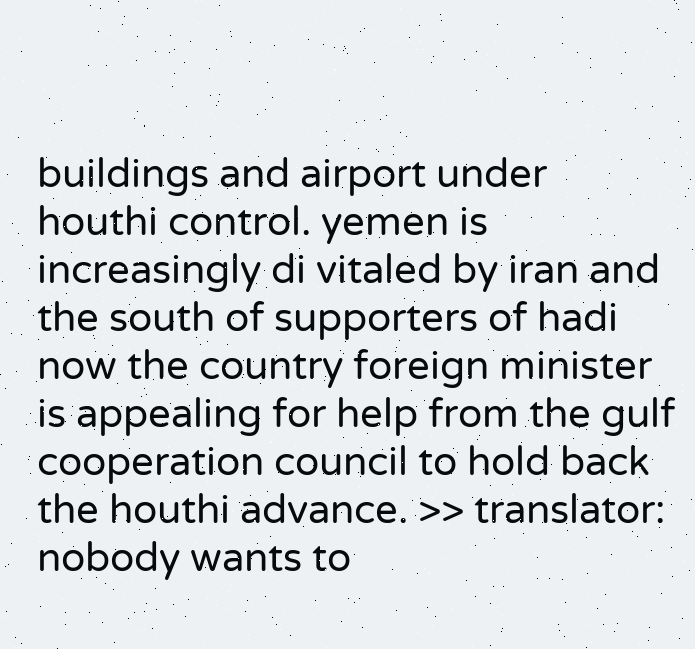buildings and airport under houthi control. yemen is increasingly di vitaled by iran and the south of supporters of hadi now the country foreign minister is appealing for help from the gulf cooperation council to hold back the houthi advance. >> translator: nobody wants to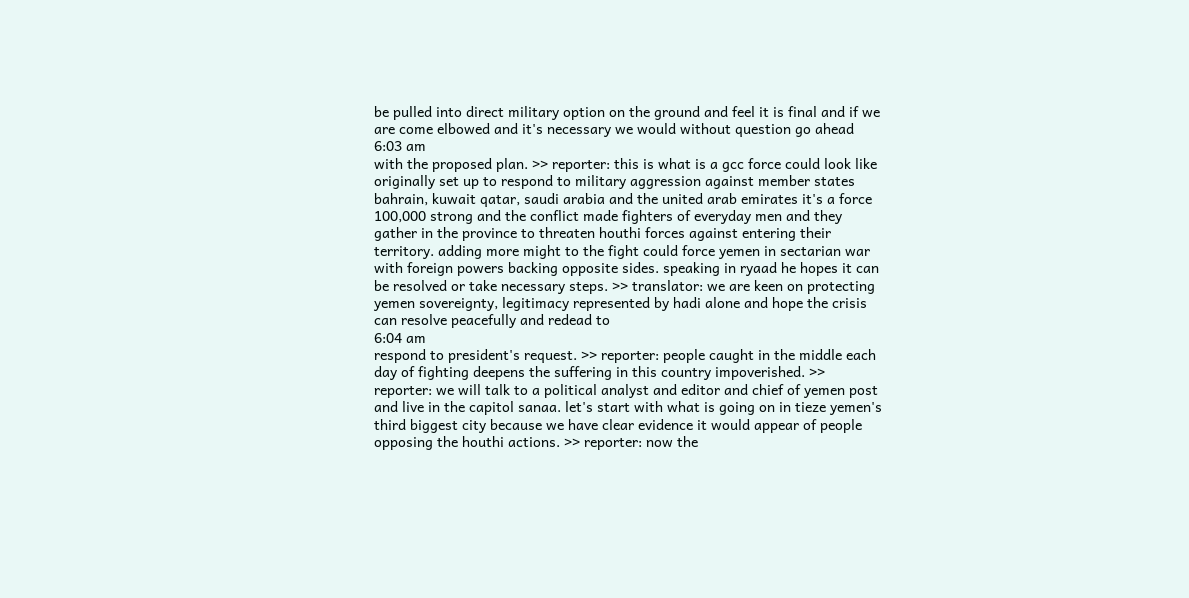be pulled into direct military option on the ground and feel it is final and if we are come elbowed and it's necessary we would without question go ahead
6:03 am
with the proposed plan. >> reporter: this is what is a gcc force could look like originally set up to respond to military aggression against member states bahrain, kuwait qatar, saudi arabia and the united arab emirates it's a force 100,000 strong and the conflict made fighters of everyday men and they gather in the province to threaten houthi forces against entering their territory. adding more might to the fight could force yemen in sectarian war with foreign powers backing opposite sides. speaking in ryaad he hopes it can be resolved or take necessary steps. >> translator: we are keen on protecting yemen sovereignty, legitimacy represented by hadi alone and hope the crisis can resolve peacefully and redead to
6:04 am
respond to president's request. >> reporter: people caught in the middle each day of fighting deepens the suffering in this country impoverished. >> reporter: we will talk to a political analyst and editor and chief of yemen post and live in the capitol sanaa. let's start with what is going on in tieze yemen's third biggest city because we have clear evidence it would appear of people opposing the houthi actions. >> reporter: now the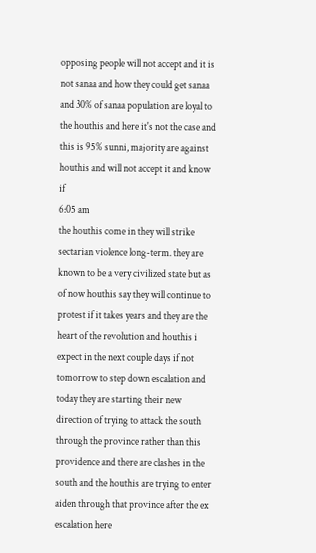opposing people will not accept and it is not sanaa and how they could get sanaa and 30% of sanaa population are loyal to the houthis and here it's not the case and this is 95% sunni, majority are against houthis and will not accept it and know if
6:05 am
the houthis come in they will strike sectarian violence long-term. they are known to be a very civilized state but as of now houthis say they will continue to protest if it takes years and they are the heart of the revolution and houthis i expect in the next couple days if not tomorrow to step down escalation and today they are starting their new direction of trying to attack the south through the province rather than this providence and there are clashes in the south and the houthis are trying to enter aiden through that province after the ex escalation here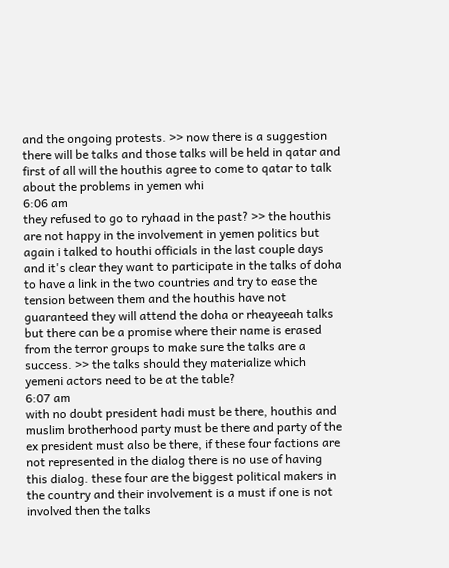and the ongoing protests. >> now there is a suggestion there will be talks and those talks will be held in qatar and first of all will the houthis agree to come to qatar to talk about the problems in yemen whi
6:06 am
they refused to go to ryhaad in the past? >> the houthis are not happy in the involvement in yemen politics but again i talked to houthi officials in the last couple days and it's clear they want to participate in the talks of doha to have a link in the two countries and try to ease the tension between them and the houthis have not guaranteed they will attend the doha or rheayeeah talks but there can be a promise where their name is erased from the terror groups to make sure the talks are a success. >> the talks should they materialize which yemeni actors need to be at the table?
6:07 am
with no doubt president hadi must be there, houthis and muslim brotherhood party must be there and party of the ex president must also be there, if these four factions are not represented in the dialog there is no use of having this dialog. these four are the biggest political makers in the country and their involvement is a must if one is not involved then the talks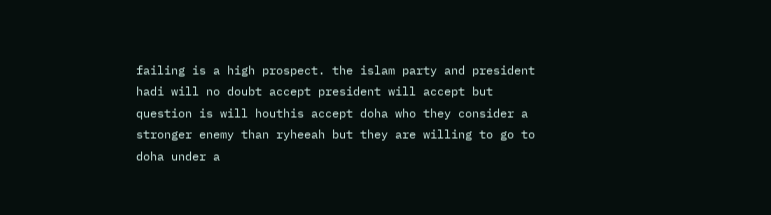failing is a high prospect. the islam party and president hadi will no doubt accept president will accept but question is will houthis accept doha who they consider a stronger enemy than ryheeah but they are willing to go to doha under a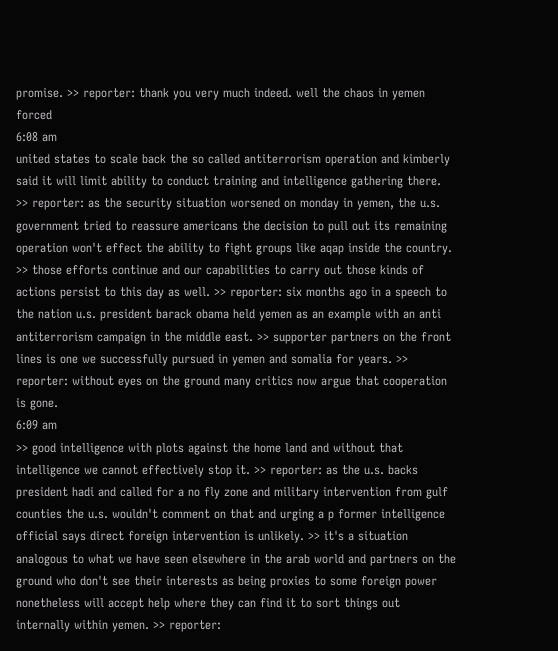promise. >> reporter: thank you very much indeed. well the chaos in yemen forced
6:08 am
united states to scale back the so called antiterrorism operation and kimberly said it will limit ability to conduct training and intelligence gathering there. >> reporter: as the security situation worsened on monday in yemen, the u.s. government tried to reassure americans the decision to pull out its remaining operation won't effect the ability to fight groups like aqap inside the country. >> those efforts continue and our capabilities to carry out those kinds of actions persist to this day as well. >> reporter: six months ago in a speech to the nation u.s. president barack obama held yemen as an example with an anti antiterrorism campaign in the middle east. >> supporter partners on the front lines is one we successfully pursued in yemen and somalia for years. >> reporter: without eyes on the ground many critics now argue that cooperation is gone.
6:09 am
>> good intelligence with plots against the home land and without that intelligence we cannot effectively stop it. >> reporter: as the u.s. backs president hadi and called for a no fly zone and military intervention from gulf counties the u.s. wouldn't comment on that and urging a p former intelligence official says direct foreign intervention is unlikely. >> it's a situation analogous to what we have seen elsewhere in the arab world and partners on the ground who don't see their interests as being proxies to some foreign power nonetheless will accept help where they can find it to sort things out internally within yemen. >> reporter: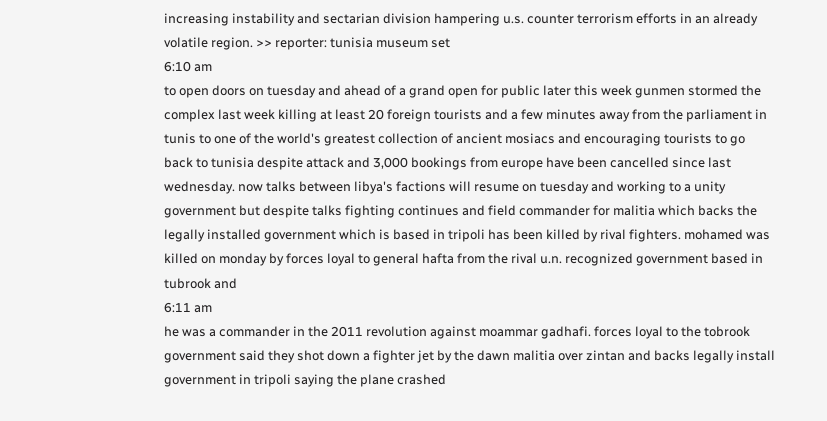increasing instability and sectarian division hampering u.s. counter terrorism efforts in an already volatile region. >> reporter: tunisia museum set
6:10 am
to open doors on tuesday and ahead of a grand open for public later this week gunmen stormed the complex last week killing at least 20 foreign tourists and a few minutes away from the parliament in tunis to one of the world's greatest collection of ancient mosiacs and encouraging tourists to go back to tunisia despite attack and 3,000 bookings from europe have been cancelled since last wednesday. now talks between libya's factions will resume on tuesday and working to a unity government but despite talks fighting continues and field commander for malitia which backs the legally installed government which is based in tripoli has been killed by rival fighters. mohamed was killed on monday by forces loyal to general hafta from the rival u.n. recognized government based in tubrook and
6:11 am
he was a commander in the 2011 revolution against moammar gadhafi. forces loyal to the tobrook government said they shot down a fighter jet by the dawn malitia over zintan and backs legally install government in tripoli saying the plane crashed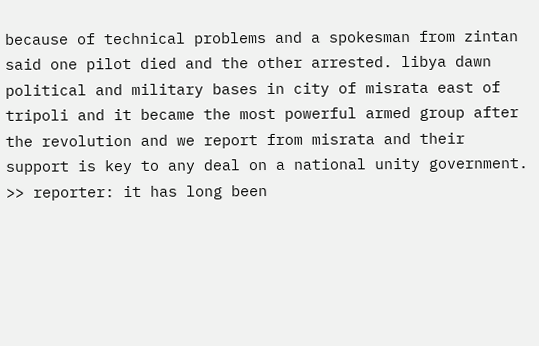because of technical problems and a spokesman from zintan said one pilot died and the other arrested. libya dawn political and military bases in city of misrata east of tripoli and it became the most powerful armed group after the revolution and we report from misrata and their support is key to any deal on a national unity government. >> reporter: it has long been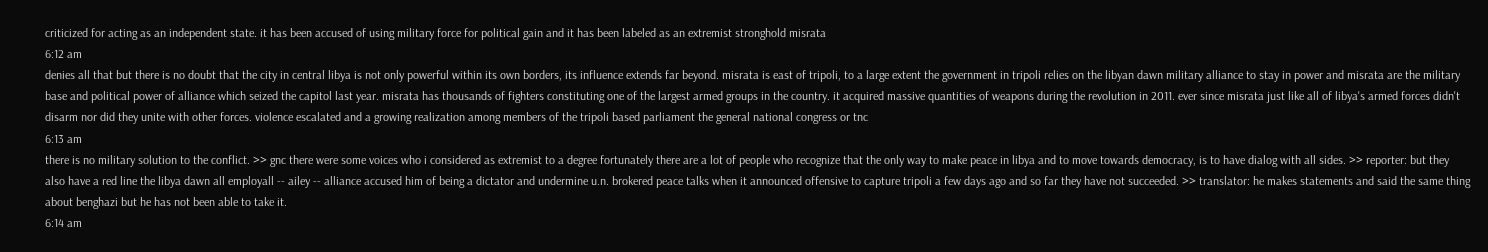criticized for acting as an independent state. it has been accused of using military force for political gain and it has been labeled as an extremist stronghold misrata
6:12 am
denies all that but there is no doubt that the city in central libya is not only powerful within its own borders, its influence extends far beyond. misrata is east of tripoli, to a large extent the government in tripoli relies on the libyan dawn military alliance to stay in power and misrata are the military base and political power of alliance which seized the capitol last year. misrata has thousands of fighters constituting one of the largest armed groups in the country. it acquired massive quantities of weapons during the revolution in 2011. ever since misrata just like all of libya's armed forces didn't disarm nor did they unite with other forces. violence escalated and a growing realization among members of the tripoli based parliament the general national congress or tnc
6:13 am
there is no military solution to the conflict. >> gnc there were some voices who i considered as extremist to a degree fortunately there are a lot of people who recognize that the only way to make peace in libya and to move towards democracy, is to have dialog with all sides. >> reporter: but they also have a red line the libya dawn all employall -- ailey -- alliance accused him of being a dictator and undermine u.n. brokered peace talks when it announced offensive to capture tripoli a few days ago and so far they have not succeeded. >> translator: he makes statements and said the same thing about benghazi but he has not been able to take it.
6:14 am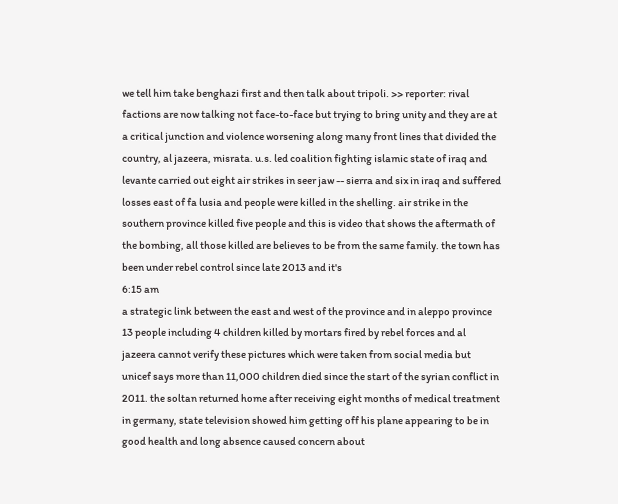we tell him take benghazi first and then talk about tripoli. >> reporter: rival factions are now talking not face-to-face but trying to bring unity and they are at a critical junction and violence worsening along many front lines that divided the country, al jazeera, misrata. u.s. led coalition fighting islamic state of iraq and levante carried out eight air strikes in seer jaw -- sierra and six in iraq and suffered losses east of fa lusia and people were killed in the shelling. air strike in the southern province killed five people and this is video that shows the aftermath of the bombing, all those killed are believes to be from the same family. the town has been under rebel control since late 2013 and it's
6:15 am
a strategic link between the east and west of the province and in aleppo province 13 people including 4 children killed by mortars fired by rebel forces and al jazeera cannot verify these pictures which were taken from social media but unicef says more than 11,000 children died since the start of the syrian conflict in 2011. the soltan returned home after receiving eight months of medical treatment in germany, state television showed him getting off his plane appearing to be in good health and long absence caused concern about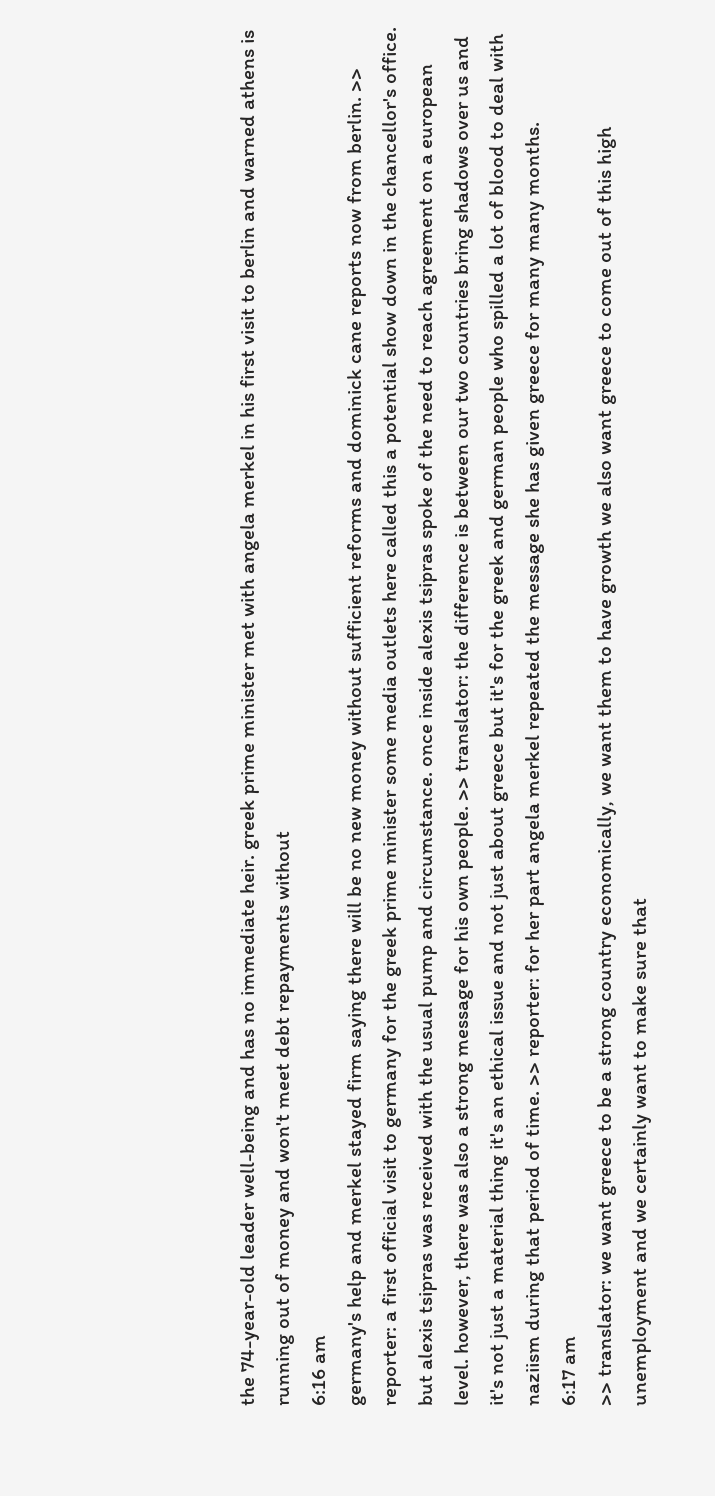the 74-year-old leader well-being and has no immediate heir. greek prime minister met with angela merkel in his first visit to berlin and warned athens is running out of money and won't meet debt repayments without
6:16 am
germany's help and merkel stayed firm saying there will be no new money without sufficient reforms and dominick cane reports now from berlin. >> reporter: a first official visit to germany for the greek prime minister some media outlets here called this a potential show down in the chancellor's office. but alexis tsipras was received with the usual pump and circumstance. once inside alexis tsipras spoke of the need to reach agreement on a european level. however, there was also a strong message for his own people. >> translator: the difference is between our two countries bring shadows over us and it's not just a material thing it's an ethical issue and not just about greece but it's for the greek and german people who spilled a lot of blood to deal with naziism during that period of time. >> reporter: for her part angela merkel repeated the message she has given greece for many many months.
6:17 am
>> translator: we want greece to be a strong country economically, we want them to have growth we also want greece to come out of this high unemployment and we certainly want to make sure that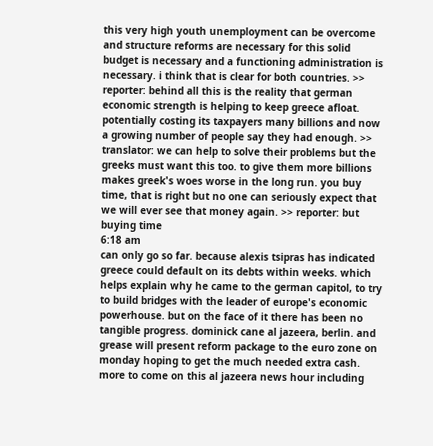this very high youth unemployment can be overcome and structure reforms are necessary for this solid budget is necessary and a functioning administration is necessary. i think that is clear for both countries. >> reporter: behind all this is the reality that german economic strength is helping to keep greece afloat. potentially costing its taxpayers many billions and now a growing number of people say they had enough. >> translator: we can help to solve their problems but the greeks must want this too. to give them more billions makes greek's woes worse in the long run. you buy time, that is right but no one can seriously expect that we will ever see that money again. >> reporter: but buying time
6:18 am
can only go so far. because alexis tsipras has indicated greece could default on its debts within weeks. which helps explain why he came to the german capitol, to try to build bridges with the leader of europe's economic powerhouse. but on the face of it there has been no tangible progress. dominick cane al jazeera, berlin. and grease will present reform package to the euro zone on monday hoping to get the much needed extra cash. more to come on this al jazeera news hour including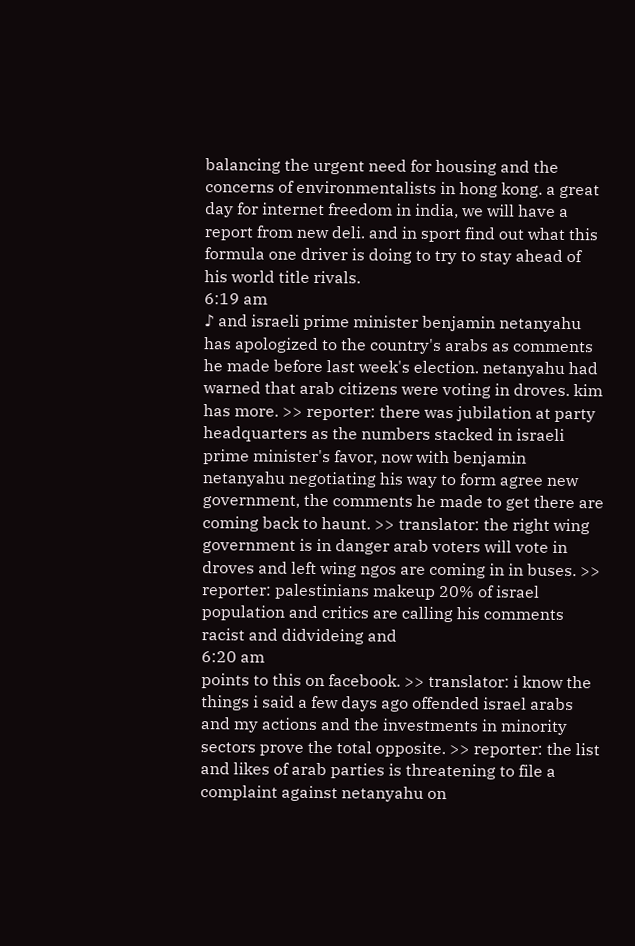balancing the urgent need for housing and the concerns of environmentalists in hong kong. a great day for internet freedom in india, we will have a report from new deli. and in sport find out what this formula one driver is doing to try to stay ahead of his world title rivals.
6:19 am
♪ and israeli prime minister benjamin netanyahu has apologized to the country's arabs as comments he made before last week's election. netanyahu had warned that arab citizens were voting in droves. kim has more. >> reporter: there was jubilation at party headquarters as the numbers stacked in israeli prime minister's favor, now with benjamin netanyahu negotiating his way to form agree new government, the comments he made to get there are coming back to haunt. >> translator: the right wing government is in danger arab voters will vote in droves and left wing ngos are coming in in buses. >> reporter: palestinians makeup 20% of israel population and critics are calling his comments racist and didvideing and
6:20 am
points to this on facebook. >> translator: i know the things i said a few days ago offended israel arabs and my actions and the investments in minority sectors prove the total opposite. >> reporter: the list and likes of arab parties is threatening to file a complaint against netanyahu on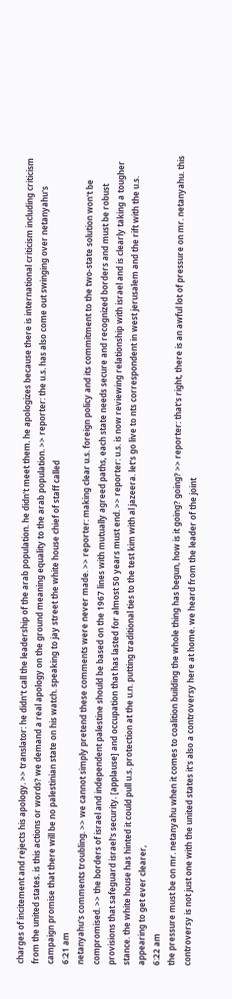charges of incitement and rejects his apology. >> translator: he didn't call the leadership of the arab population. he didn't meet them. he apologizes because there is international criticism including criticism from the united states. is this actions or words? we demand a real apology on the ground meaning equality to the arab population. >> reporter: the u.s. has also come out swinging over netanyahu's campaign promise that there will be no palestinian state on his watch. speaking to jay street the white house chief of staff called
6:21 am
netanyahu's comments troubling. >> we cannot simply pretend these comments were never made. >> reporter: making clear u.s. foreign policy and its commitment to the two-state solution won't be compromised. >> the borders of israel and independent palestine should be based on the 1967 lines with mutually agreed paths, each state needs secure and recognized borders and must be robust provisions that safeguard israel's security. [applause] and occupation that has lasted for almost 50 years must end. >> reporter: u.s. is now reviewing relationship with israel and is clearly taking a tougher stance. the white house has hinted it could pull u.s. protection at the u.n. putting traditional ties to the test kim with al jazeera. let's go live to nts correspondent in west jerusalem and the rift with the u.s. appearing to get ever clearer,
6:22 am
the pressure must be on mr. netanyahu when it comes to coalition building the whole thing has begun, how is it going? going? >> reporter: that's right, there is an awful lot of pressure on mr. netanyahu. this controversy is not just one with the united states it's also a controversy here at home. we heard from the leader of the joint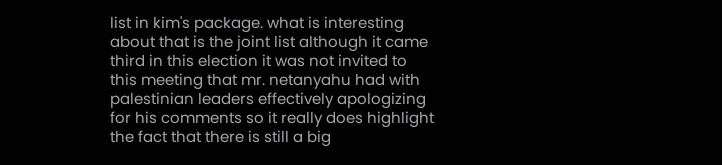list in kim's package. what is interesting about that is the joint list although it came third in this election it was not invited to this meeting that mr. netanyahu had with palestinian leaders effectively apologizing for his comments so it really does highlight the fact that there is still a big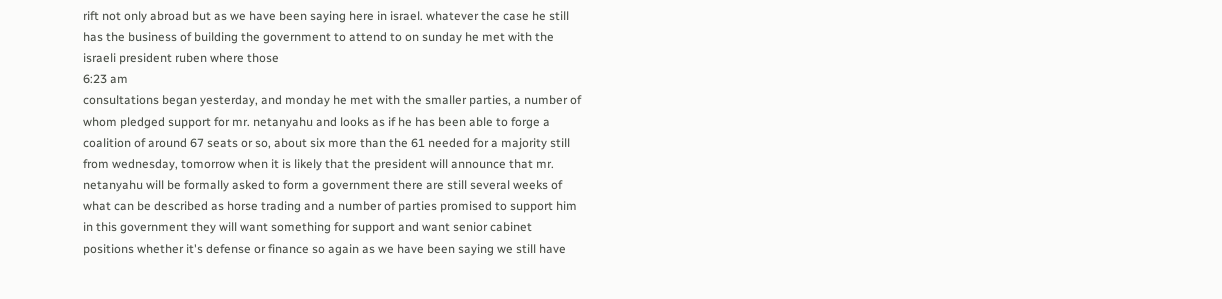rift not only abroad but as we have been saying here in israel. whatever the case he still has the business of building the government to attend to on sunday he met with the israeli president ruben where those
6:23 am
consultations began yesterday, and monday he met with the smaller parties, a number of whom pledged support for mr. netanyahu and looks as if he has been able to forge a coalition of around 67 seats or so, about six more than the 61 needed for a majority still from wednesday, tomorrow when it is likely that the president will announce that mr. netanyahu will be formally asked to form a government there are still several weeks of what can be described as horse trading and a number of parties promised to support him in this government they will want something for support and want senior cabinet positions whether it's defense or finance so again as we have been saying we still have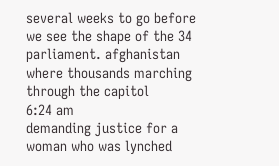several weeks to go before we see the shape of the 34 parliament. afghanistan where thousands marching through the capitol
6:24 am
demanding justice for a woman who was lynched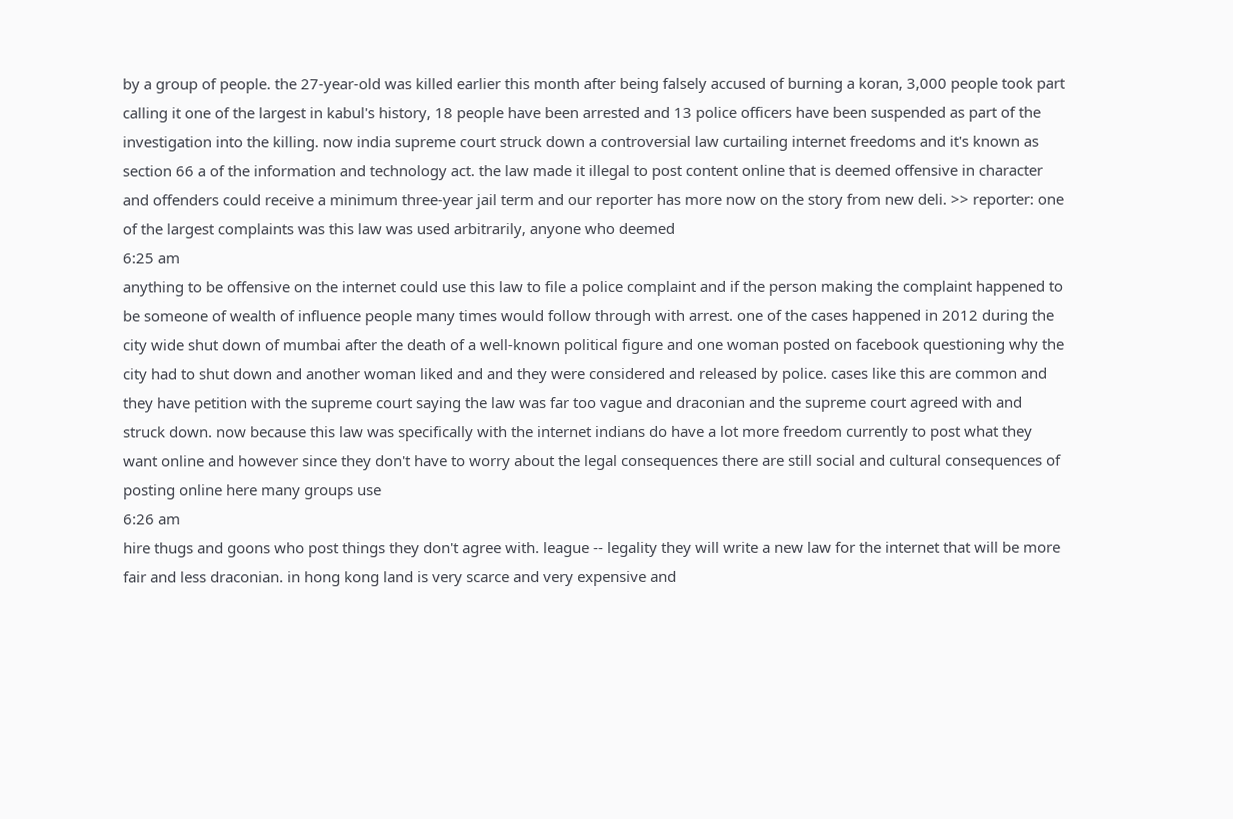by a group of people. the 27-year-old was killed earlier this month after being falsely accused of burning a koran, 3,000 people took part calling it one of the largest in kabul's history, 18 people have been arrested and 13 police officers have been suspended as part of the investigation into the killing. now india supreme court struck down a controversial law curtailing internet freedoms and it's known as section 66 a of the information and technology act. the law made it illegal to post content online that is deemed offensive in character and offenders could receive a minimum three-year jail term and our reporter has more now on the story from new deli. >> reporter: one of the largest complaints was this law was used arbitrarily, anyone who deemed
6:25 am
anything to be offensive on the internet could use this law to file a police complaint and if the person making the complaint happened to be someone of wealth of influence people many times would follow through with arrest. one of the cases happened in 2012 during the city wide shut down of mumbai after the death of a well-known political figure and one woman posted on facebook questioning why the city had to shut down and another woman liked and and they were considered and released by police. cases like this are common and they have petition with the supreme court saying the law was far too vague and draconian and the supreme court agreed with and struck down. now because this law was specifically with the internet indians do have a lot more freedom currently to post what they want online and however since they don't have to worry about the legal consequences there are still social and cultural consequences of posting online here many groups use
6:26 am
hire thugs and goons who post things they don't agree with. league -- legality they will write a new law for the internet that will be more fair and less draconian. in hong kong land is very scarce and very expensive and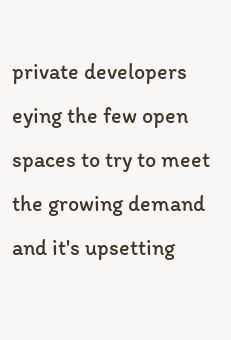private developers eying the few open spaces to try to meet the growing demand and it's upsetting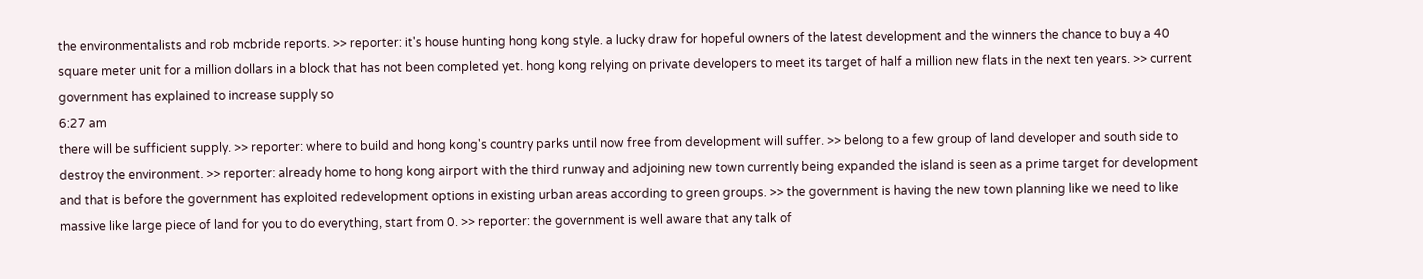the environmentalists and rob mcbride reports. >> reporter: it's house hunting hong kong style. a lucky draw for hopeful owners of the latest development and the winners the chance to buy a 40 square meter unit for a million dollars in a block that has not been completed yet. hong kong relying on private developers to meet its target of half a million new flats in the next ten years. >> current government has explained to increase supply so
6:27 am
there will be sufficient supply. >> reporter: where to build and hong kong's country parks until now free from development will suffer. >> belong to a few group of land developer and south side to destroy the environment. >> reporter: already home to hong kong airport with the third runway and adjoining new town currently being expanded the island is seen as a prime target for development and that is before the government has exploited redevelopment options in existing urban areas according to green groups. >> the government is having the new town planning like we need to like massive like large piece of land for you to do everything, start from 0. >> reporter: the government is well aware that any talk of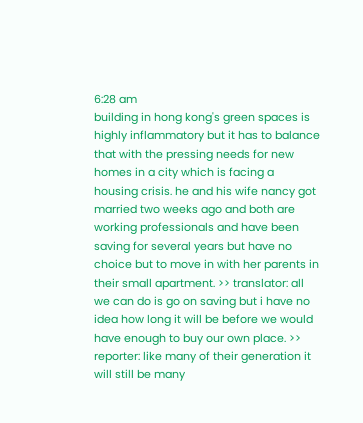6:28 am
building in hong kong's green spaces is highly inflammatory but it has to balance that with the pressing needs for new homes in a city which is facing a housing crisis. he and his wife nancy got married two weeks ago and both are working professionals and have been saving for several years but have no choice but to move in with her parents in their small apartment. >> translator: all we can do is go on saving but i have no idea how long it will be before we would have enough to buy our own place. >> reporter: like many of their generation it will still be many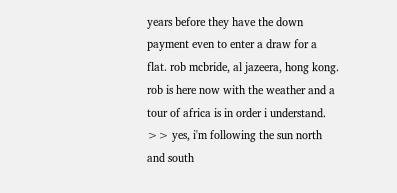years before they have the down payment even to enter a draw for a flat. rob mcbride, al jazeera, hong kong. rob is here now with the weather and a tour of africa is in order i understand. >> yes, i'm following the sun north and south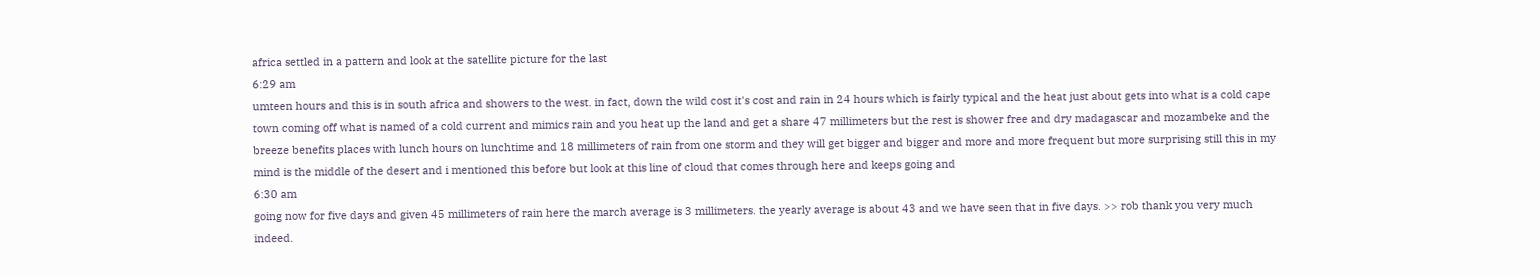africa settled in a pattern and look at the satellite picture for the last
6:29 am
umteen hours and this is in south africa and showers to the west. in fact, down the wild cost it's cost and rain in 24 hours which is fairly typical and the heat just about gets into what is a cold cape town coming off what is named of a cold current and mimics rain and you heat up the land and get a share 47 millimeters but the rest is shower free and dry madagascar and mozambeke and the breeze benefits places with lunch hours on lunchtime and 18 millimeters of rain from one storm and they will get bigger and bigger and more and more frequent but more surprising still this in my mind is the middle of the desert and i mentioned this before but look at this line of cloud that comes through here and keeps going and
6:30 am
going now for five days and given 45 millimeters of rain here the march average is 3 millimeters. the yearly average is about 43 and we have seen that in five days. >> rob thank you very much indeed.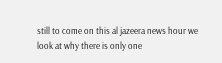still to come on this al jazeera news hour we look at why there is only one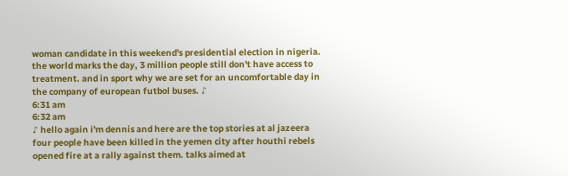woman candidate in this weekend's presidential election in nigeria. the world marks the day, 3 million people still don't have access to treatment. and in sport why we are set for an uncomfortable day in the company of european futbol buses. ♪
6:31 am
6:32 am
♪ hello again i'm dennis and here are the top stories at al jazeera four people have been killed in the yemen city after houthi rebels opened fire at a rally against them. talks aimed at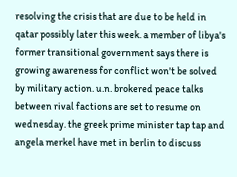resolving the crisis that are due to be held in qatar possibly later this week. a member of libya's former transitional government says there is growing awareness for conflict won't be solved by military action. u.n. brokered peace talks between rival factions are set to resume on wednesday. the greek prime minister tap tap and angela merkel have met in berlin to discuss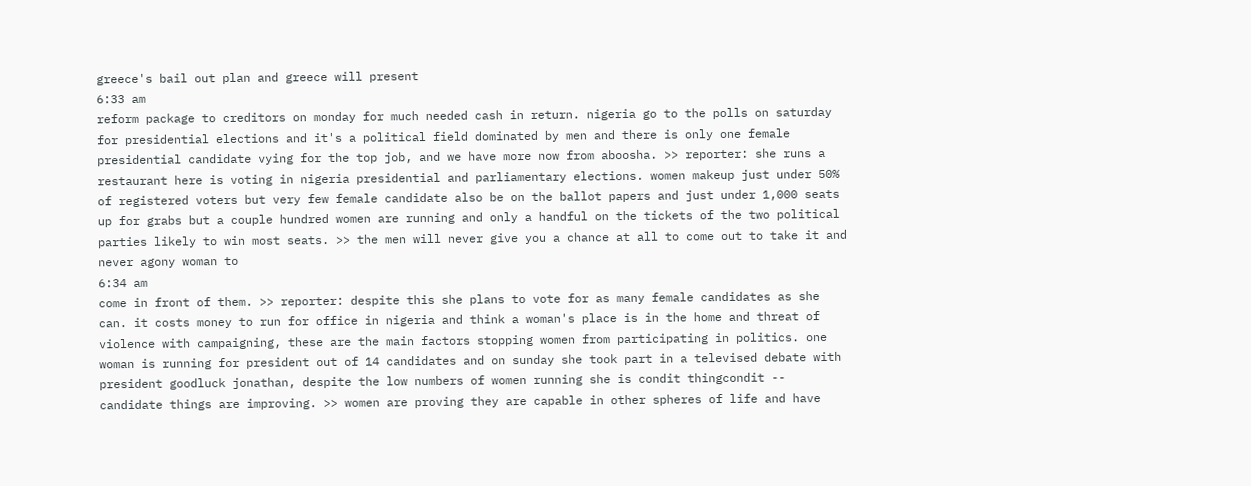greece's bail out plan and greece will present
6:33 am
reform package to creditors on monday for much needed cash in return. nigeria go to the polls on saturday for presidential elections and it's a political field dominated by men and there is only one female presidential candidate vying for the top job, and we have more now from aboosha. >> reporter: she runs a restaurant here is voting in nigeria presidential and parliamentary elections. women makeup just under 50% of registered voters but very few female candidate also be on the ballot papers and just under 1,000 seats up for grabs but a couple hundred women are running and only a handful on the tickets of the two political parties likely to win most seats. >> the men will never give you a chance at all to come out to take it and never agony woman to
6:34 am
come in front of them. >> reporter: despite this she plans to vote for as many female candidates as she can. it costs money to run for office in nigeria and think a woman's place is in the home and threat of violence with campaigning, these are the main factors stopping women from participating in politics. one woman is running for president out of 14 candidates and on sunday she took part in a televised debate with president goodluck jonathan, despite the low numbers of women running she is condit thingcondit -- candidate things are improving. >> women are proving they are capable in other spheres of life and have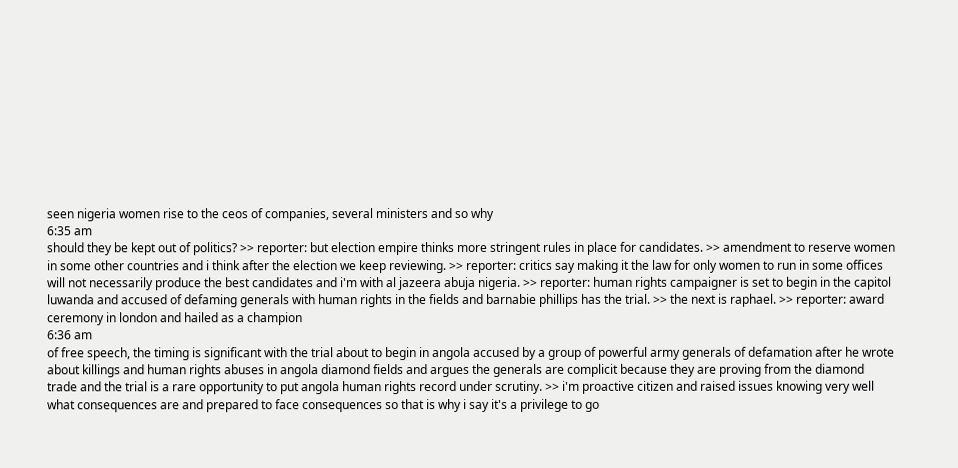seen nigeria women rise to the ceos of companies, several ministers and so why
6:35 am
should they be kept out of politics? >> reporter: but election empire thinks more stringent rules in place for candidates. >> amendment to reserve women in some other countries and i think after the election we keep reviewing. >> reporter: critics say making it the law for only women to run in some offices will not necessarily produce the best candidates and i'm with al jazeera abuja nigeria. >> reporter: human rights campaigner is set to begin in the capitol luwanda and accused of defaming generals with human rights in the fields and barnabie phillips has the trial. >> the next is raphael. >> reporter: award ceremony in london and hailed as a champion
6:36 am
of free speech, the timing is significant with the trial about to begin in angola accused by a group of powerful army generals of defamation after he wrote about killings and human rights abuses in angola diamond fields and argues the generals are complicit because they are proving from the diamond trade and the trial is a rare opportunity to put angola human rights record under scrutiny. >> i'm proactive citizen and raised issues knowing very well what consequences are and prepared to face consequences so that is why i say it's a privilege to go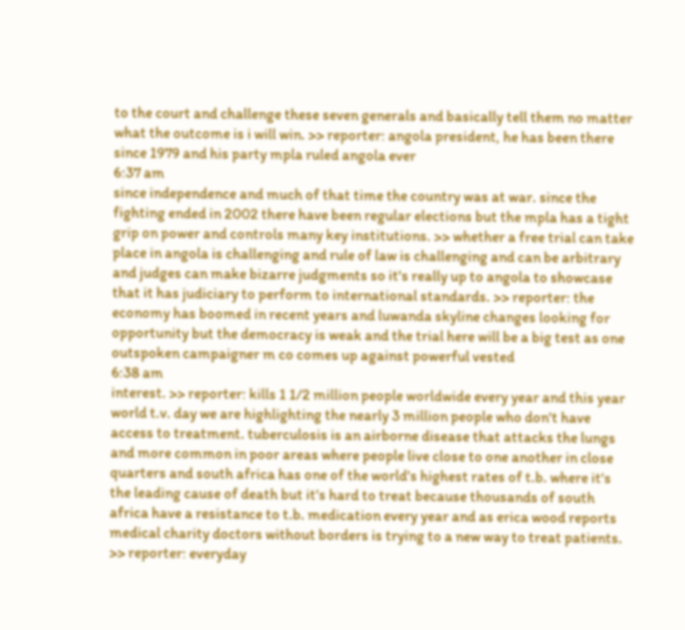to the court and challenge these seven generals and basically tell them no matter what the outcome is i will win. >> reporter: angola president, he has been there since 1979 and his party mpla ruled angola ever
6:37 am
since independence and much of that time the country was at war. since the fighting ended in 2002 there have been regular elections but the mpla has a tight grip on power and controls many key institutions. >> whether a free trial can take place in angola is challenging and rule of law is challenging and can be arbitrary and judges can make bizarre judgments so it's really up to angola to showcase that it has judiciary to perform to international standards. >> reporter: the economy has boomed in recent years and luwanda skyline changes looking for opportunity but the democracy is weak and the trial here will be a big test as one outspoken campaigner m co comes up against powerful vested
6:38 am
interest. >> reporter: kills 1 1/2 million people worldwide every year and this year world t.v. day we are highlighting the nearly 3 million people who don't have access to treatment. tuberculosis is an airborne disease that attacks the lungs and more common in poor areas where people live close to one another in close quarters and south africa has one of the world's highest rates of t.b. where it's the leading cause of death but it's hard to treat because thousands of south africa have a resistance to t.b. medication every year and as erica wood reports medical charity doctors without borders is trying to a new way to treat patients. >> reporter: everyday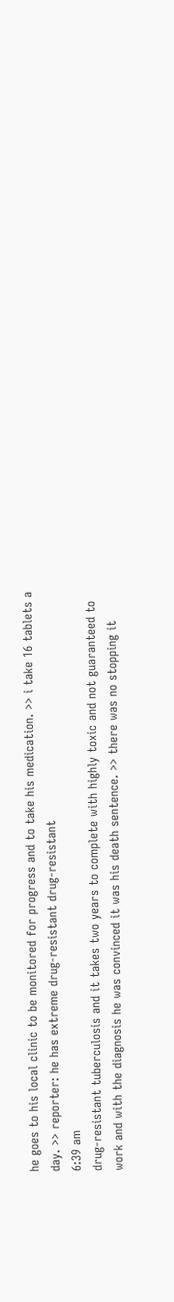he goes to his local clinic to be monitored for progress and to take his medication. >> i take 16 tablets a day. >> reporter: he has extreme drug-resistant drug-resistant
6:39 am
drug-resistant tuberculosis and it takes two years to complete with highly toxic and not guaranteed to work and with the diagnosis he was convinced it was his death sentence. >> there was no stopping it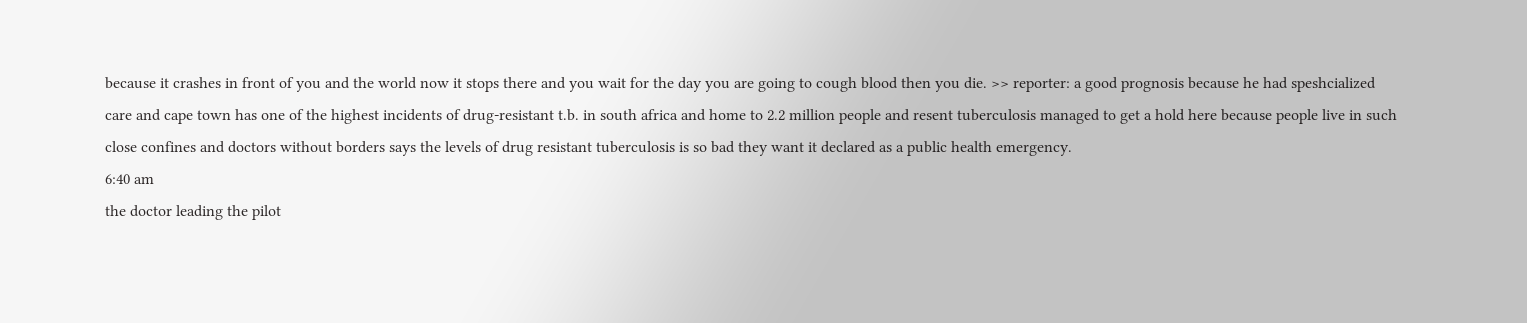because it crashes in front of you and the world now it stops there and you wait for the day you are going to cough blood then you die. >> reporter: a good prognosis because he had speshcialized care and cape town has one of the highest incidents of drug-resistant t.b. in south africa and home to 2.2 million people and resent tuberculosis managed to get a hold here because people live in such close confines and doctors without borders says the levels of drug resistant tuberculosis is so bad they want it declared as a public health emergency.
6:40 am
the doctor leading the pilot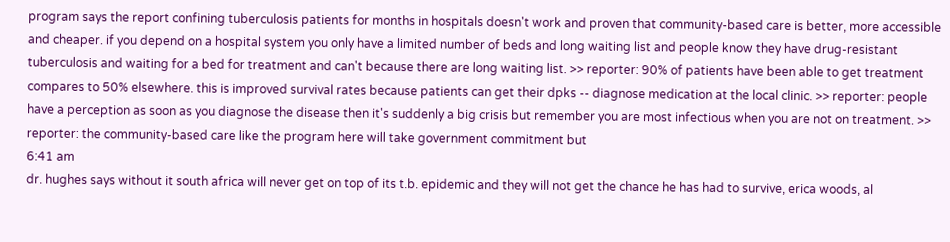program says the report confining tuberculosis patients for months in hospitals doesn't work and proven that community-based care is better, more accessible and cheaper. if you depend on a hospital system you only have a limited number of beds and long waiting list and people know they have drug-resistant tuberculosis and waiting for a bed for treatment and can't because there are long waiting list. >> reporter: 90% of patients have been able to get treatment compares to 50% elsewhere. this is improved survival rates because patients can get their dpks -- diagnose medication at the local clinic. >> reporter: people have a perception as soon as you diagnose the disease then it's suddenly a big crisis but remember you are most infectious when you are not on treatment. >> reporter: the community-based care like the program here will take government commitment but
6:41 am
dr. hughes says without it south africa will never get on top of its t.b. epidemic and they will not get the chance he has had to survive, erica woods, al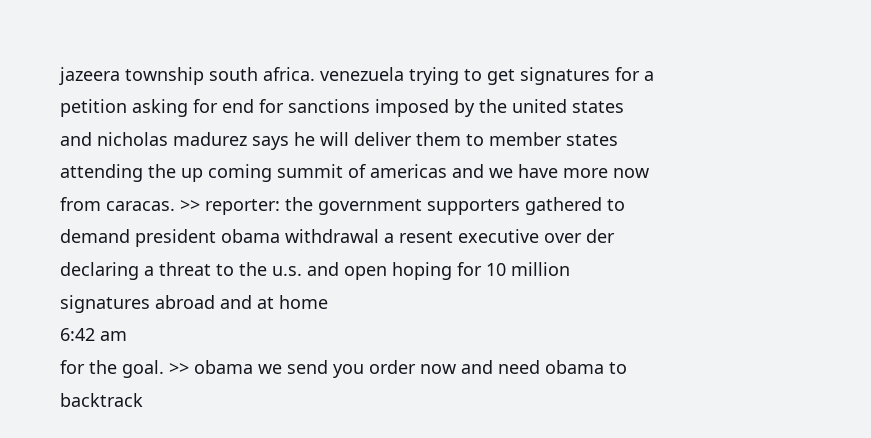jazeera township south africa. venezuela trying to get signatures for a petition asking for end for sanctions imposed by the united states and nicholas madurez says he will deliver them to member states attending the up coming summit of americas and we have more now from caracas. >> reporter: the government supporters gathered to demand president obama withdrawal a resent executive over der declaring a threat to the u.s. and open hoping for 10 million signatures abroad and at home
6:42 am
for the goal. >> obama we send you order now and need obama to backtrack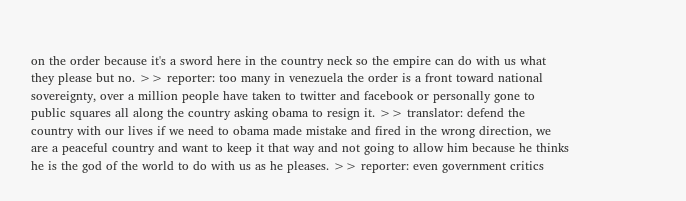on the order because it's a sword here in the country neck so the empire can do with us what they please but no. >> reporter: too many in venezuela the order is a front toward national sovereignty, over a million people have taken to twitter and facebook or personally gone to public squares all along the country asking obama to resign it. >> translator: defend the country with our lives if we need to obama made mistake and fired in the wrong direction, we are a peaceful country and want to keep it that way and not going to allow him because he thinks he is the god of the world to do with us as he pleases. >> reporter: even government critics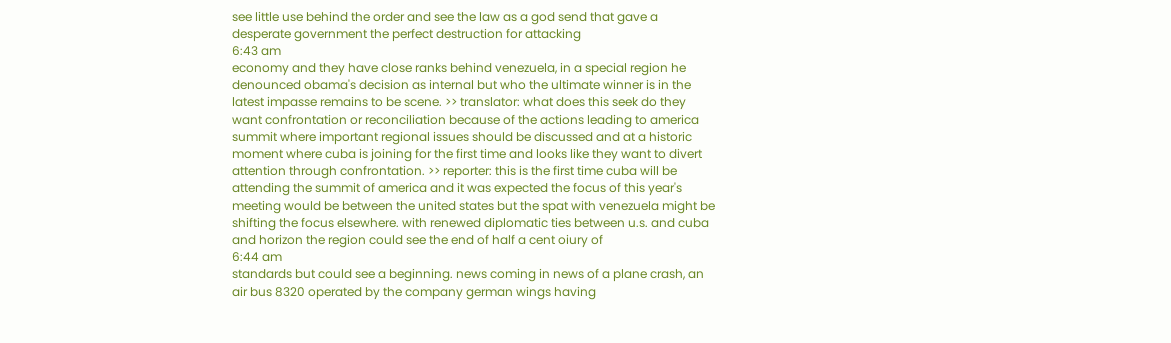see little use behind the order and see the law as a god send that gave a desperate government the perfect destruction for attacking
6:43 am
economy and they have close ranks behind venezuela, in a special region he denounced obama's decision as internal but who the ultimate winner is in the latest impasse remains to be scene. >> translator: what does this seek do they want confrontation or reconciliation because of the actions leading to america summit where important regional issues should be discussed and at a historic moment where cuba is joining for the first time and looks like they want to divert attention through confrontation. >> reporter: this is the first time cuba will be attending the summit of america and it was expected the focus of this year's meeting would be between the united states but the spat with venezuela might be shifting the focus elsewhere. with renewed diplomatic ties between u.s. and cuba and horizon the region could see the end of half a cent oiury of
6:44 am
standards but could see a beginning. news coming in news of a plane crash, an air bus 8320 operated by the company german wings having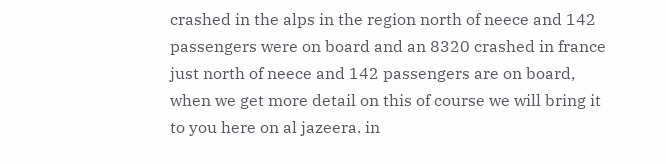crashed in the alps in the region north of neece and 142 passengers were on board and an 8320 crashed in france just north of neece and 142 passengers are on board, when we get more detail on this of course we will bring it to you here on al jazeera. in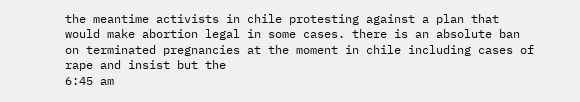the meantime activists in chile protesting against a plan that would make abortion legal in some cases. there is an absolute ban on terminated pregnancies at the moment in chile including cases of rape and insist but the
6:45 am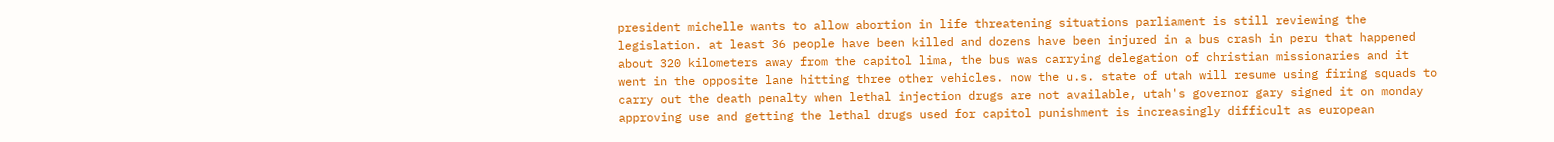president michelle wants to allow abortion in life threatening situations parliament is still reviewing the legislation. at least 36 people have been killed and dozens have been injured in a bus crash in peru that happened about 320 kilometers away from the capitol lima, the bus was carrying delegation of christian missionaries and it went in the opposite lane hitting three other vehicles. now the u.s. state of utah will resume using firing squads to carry out the death penalty when lethal injection drugs are not available, utah's governor gary signed it on monday approving use and getting the lethal drugs used for capitol punishment is increasingly difficult as european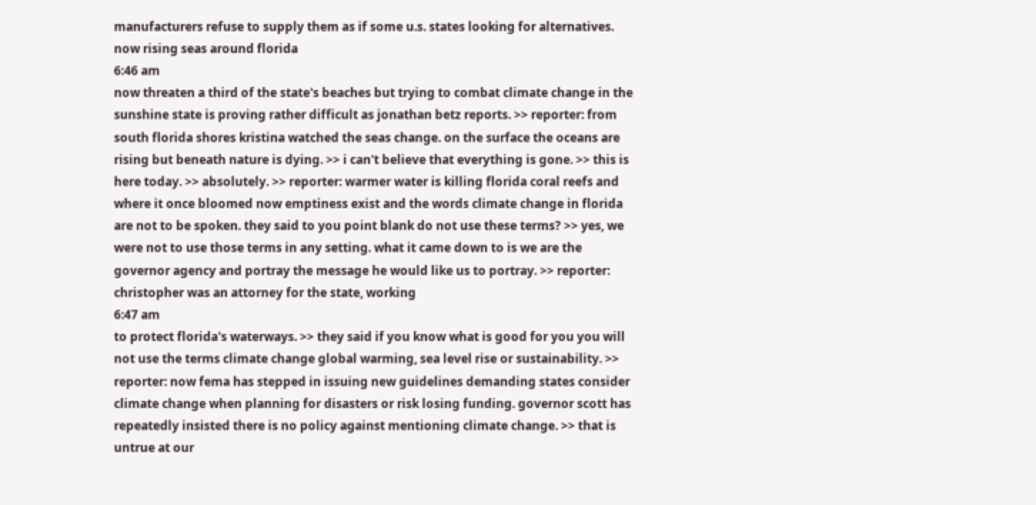manufacturers refuse to supply them as if some u.s. states looking for alternatives. now rising seas around florida
6:46 am
now threaten a third of the state's beaches but trying to combat climate change in the sunshine state is proving rather difficult as jonathan betz reports. >> reporter: from south florida shores kristina watched the seas change. on the surface the oceans are rising but beneath nature is dying. >> i can't believe that everything is gone. >> this is here today. >> absolutely. >> reporter: warmer water is killing florida coral reefs and where it once bloomed now emptiness exist and the words climate change in florida are not to be spoken. they said to you point blank do not use these terms? >> yes, we were not to use those terms in any setting. what it came down to is we are the governor agency and portray the message he would like us to portray. >> reporter: christopher was an attorney for the state, working
6:47 am
to protect florida's waterways. >> they said if you know what is good for you you will not use the terms climate change global warming, sea level rise or sustainability. >> reporter: now fema has stepped in issuing new guidelines demanding states consider climate change when planning for disasters or risk losing funding. governor scott has repeatedly insisted there is no policy against mentioning climate change. >> that is untrue at our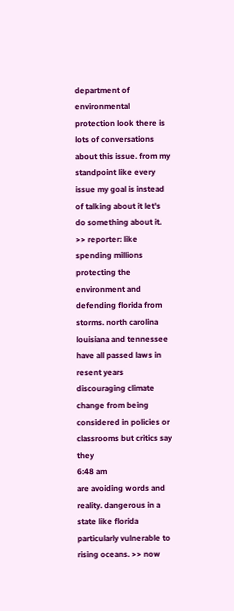department of environmental protection look there is lots of conversations about this issue. from my standpoint like every issue my goal is instead of talking about it let's do something about it. >> reporter: like spending millions protecting the environment and defending florida from storms. north carolina louisiana and tennessee have all passed laws in resent years discouraging climate change from being considered in policies or classrooms but critics say they
6:48 am
are avoiding words and reality. dangerous in a state like florida particularly vulnerable to rising oceans. >> now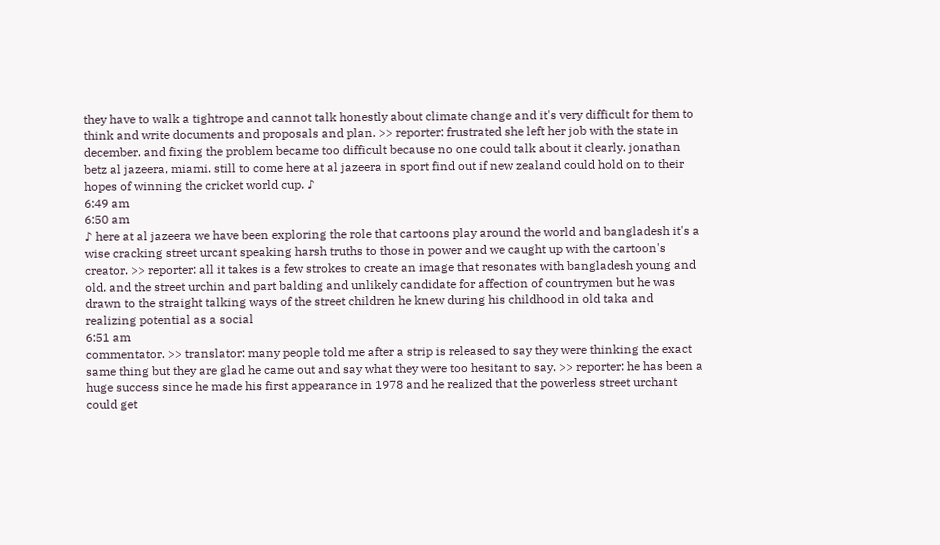they have to walk a tightrope and cannot talk honestly about climate change and it's very difficult for them to think and write documents and proposals and plan. >> reporter: frustrated she left her job with the state in december. and fixing the problem became too difficult because no one could talk about it clearly. jonathan betz al jazeera, miami. still to come here at al jazeera in sport find out if new zealand could hold on to their hopes of winning the cricket world cup. ♪
6:49 am
6:50 am
♪ here at al jazeera we have been exploring the role that cartoons play around the world and bangladesh it's a wise cracking street urcant speaking harsh truths to those in power and we caught up with the cartoon's creator. >> reporter: all it takes is a few strokes to create an image that resonates with bangladesh young and old. and the street urchin and part balding and unlikely candidate for affection of countrymen but he was drawn to the straight talking ways of the street children he knew during his childhood in old taka and realizing potential as a social
6:51 am
commentator. >> translator: many people told me after a strip is released to say they were thinking the exact same thing but they are glad he came out and say what they were too hesitant to say. >> reporter: he has been a huge success since he made his first appearance in 1978 and he realized that the powerless street urchant could get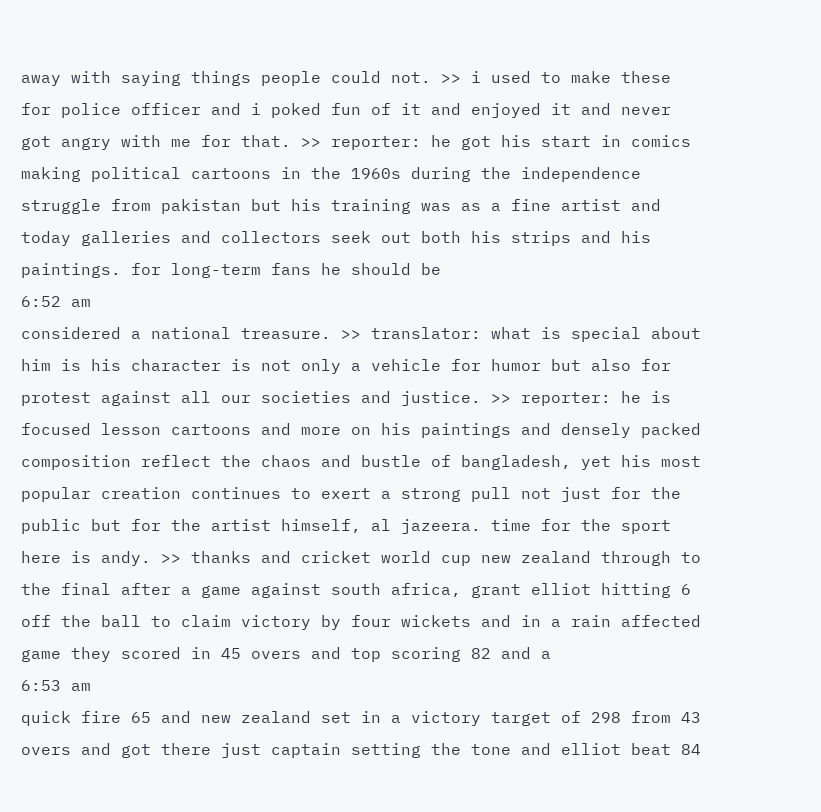away with saying things people could not. >> i used to make these for police officer and i poked fun of it and enjoyed it and never got angry with me for that. >> reporter: he got his start in comics making political cartoons in the 1960s during the independence struggle from pakistan but his training was as a fine artist and today galleries and collectors seek out both his strips and his paintings. for long-term fans he should be
6:52 am
considered a national treasure. >> translator: what is special about him is his character is not only a vehicle for humor but also for protest against all our societies and justice. >> reporter: he is focused lesson cartoons and more on his paintings and densely packed composition reflect the chaos and bustle of bangladesh, yet his most popular creation continues to exert a strong pull not just for the public but for the artist himself, al jazeera. time for the sport here is andy. >> thanks and cricket world cup new zealand through to the final after a game against south africa, grant elliot hitting 6 off the ball to claim victory by four wickets and in a rain affected game they scored in 45 overs and top scoring 82 and a
6:53 am
quick fire 65 and new zealand set in a victory target of 298 from 43 overs and got there just captain setting the tone and elliot beat 84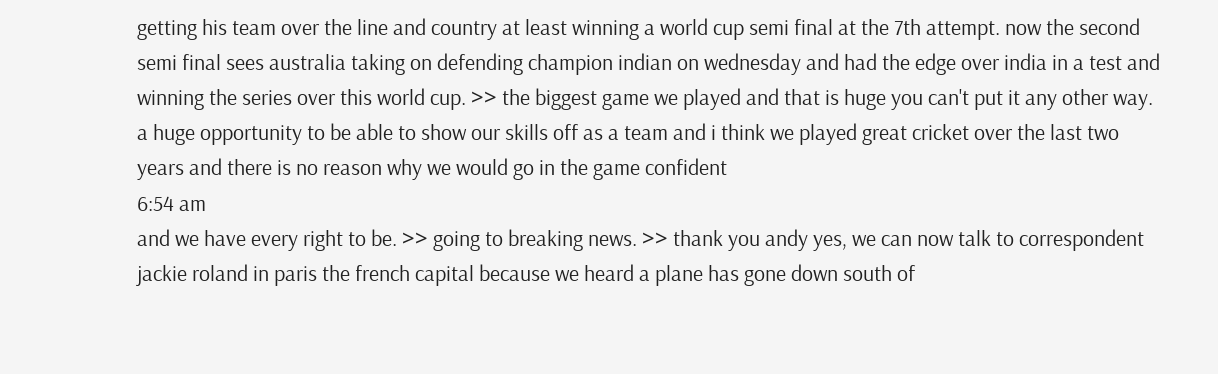getting his team over the line and country at least winning a world cup semi final at the 7th attempt. now the second semi final sees australia taking on defending champion indian on wednesday and had the edge over india in a test and winning the series over this world cup. >> the biggest game we played and that is huge you can't put it any other way. a huge opportunity to be able to show our skills off as a team and i think we played great cricket over the last two years and there is no reason why we would go in the game confident
6:54 am
and we have every right to be. >> going to breaking news. >> thank you andy yes, we can now talk to correspondent jackie roland in paris the french capital because we heard a plane has gone down south of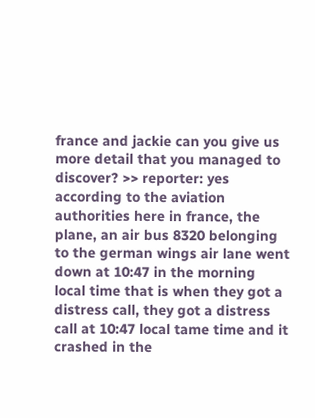france and jackie can you give us more detail that you managed to discover? >> reporter: yes according to the aviation authorities here in france, the plane, an air bus 8320 belonging to the german wings air lane went down at 10:47 in the morning local time that is when they got a distress call, they got a distress call at 10:47 local tame time and it crashed in the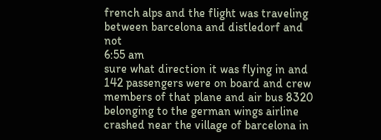french alps and the flight was traveling between barcelona and distledorf and not
6:55 am
sure what direction it was flying in and 142 passengers were on board and crew members of that plane and air bus 8320 belonging to the german wings airline crashed near the village of barcelona in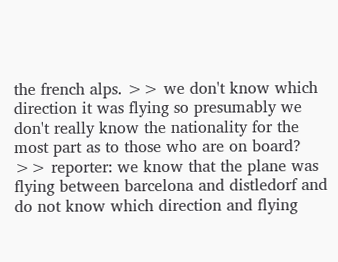the french alps. >> we don't know which direction it was flying so presumably we don't really know the nationality for the most part as to those who are on board? >> reporter: we know that the plane was flying between barcelona and distledorf and do not know which direction and flying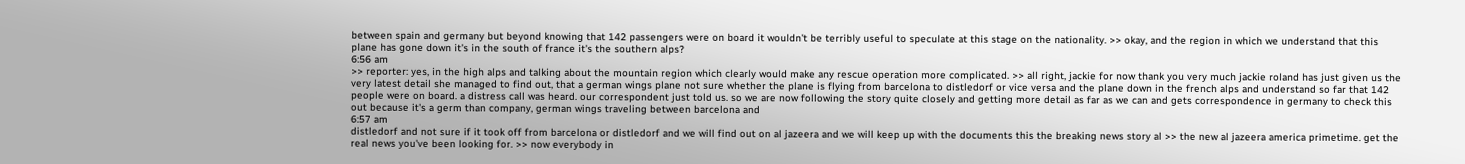between spain and germany but beyond knowing that 142 passengers were on board it wouldn't be terribly useful to speculate at this stage on the nationality. >> okay, and the region in which we understand that this plane has gone down it's in the south of france it's the southern alps?
6:56 am
>> reporter: yes, in the high alps and talking about the mountain region which clearly would make any rescue operation more complicated. >> all right, jackie for now thank you very much jackie roland has just given us the very latest detail she managed to find out, that a german wings plane not sure whether the plane is flying from barcelona to distledorf or vice versa and the plane down in the french alps and understand so far that 142 people were on board. a distress call was heard. our correspondent just told us. so we are now following the story quite closely and getting more detail as far as we can and gets correspondence in germany to check this out because it's a germ than company, german wings traveling between barcelona and
6:57 am
distledorf and not sure if it took off from barcelona or distledorf and we will find out on al jazeera and we will keep up with the documents this the breaking news story al >> the new al jazeera america primetime. get the real news you've been looking for. >> now everybody in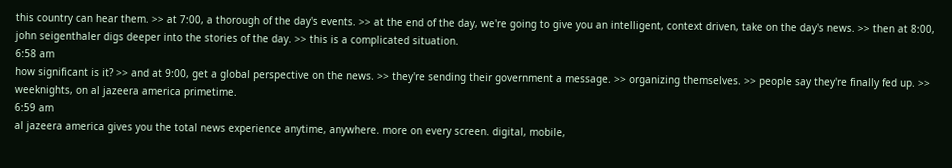this country can hear them. >> at 7:00, a thorough of the day's events. >> at the end of the day, we're going to give you an intelligent, context driven, take on the day's news. >> then at 8:00, john seigenthaler digs deeper into the stories of the day. >> this is a complicated situation.
6:58 am
how significant is it? >> and at 9:00, get a global perspective on the news. >> they're sending their government a message. >> organizing themselves. >> people say they're finally fed up. >> weeknights, on al jazeera america primetime.
6:59 am
al jazeera america gives you the total news experience anytime, anywhere. more on every screen. digital, mobile,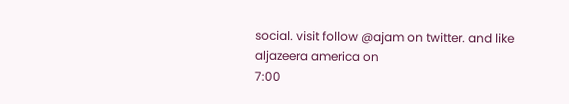social. visit follow @ajam on twitter. and like aljazeera america on
7:00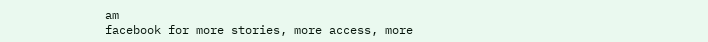am
facebook for more stories, more access, more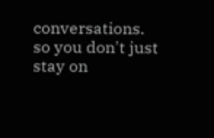conversations. so you don't just stay on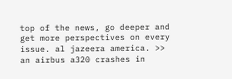top of the news, go deeper and get more perspectives on every issue. al jazeera america. >> an airbus a320 crashes in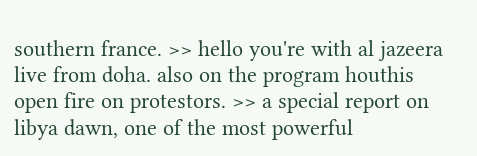southern france. >> hello you're with al jazeera live from doha. also on the program houthis open fire on protestors. >> a special report on libya dawn, one of the most powerful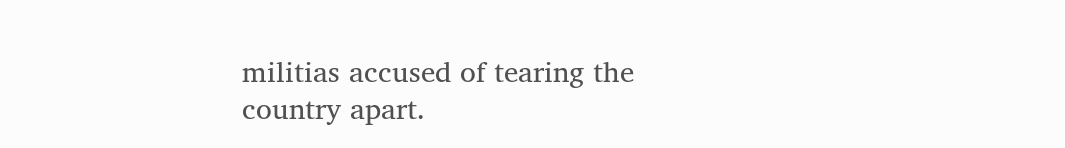militias accused of tearing the country apart.